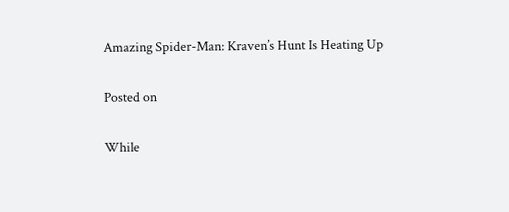Amazing Spider-Man: Kraven’s Hunt Is Heating Up

Posted on

While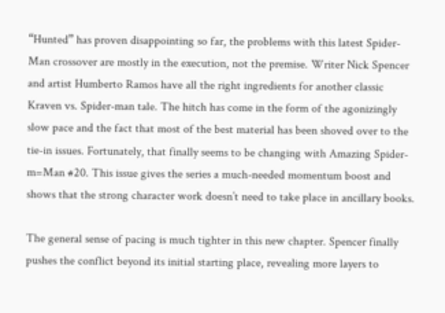“Hunted” has proven disappointing so far, the problems with this latest Spider-Man crossover are mostly in the execution, not the premise. Writer Nick Spencer and artist Humberto Ramos have all the right ingredients for another classic Kraven vs. Spider-man tale. The hitch has come in the form of the agonizingly slow pace and the fact that most of the best material has been shoved over to the tie-in issues. Fortunately, that finally seems to be changing with Amazing Spider-m=Man #20. This issue gives the series a much-needed momentum boost and shows that the strong character work doesn’t need to take place in ancillary books.

The general sense of pacing is much tighter in this new chapter. Spencer finally pushes the conflict beyond its initial starting place, revealing more layers to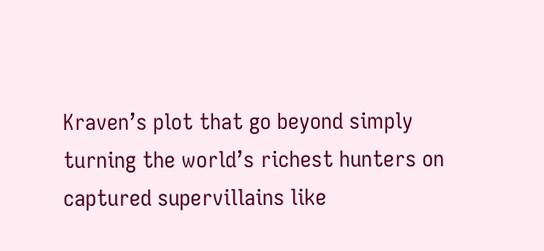Kraven’s plot that go beyond simply turning the world’s richest hunters on captured supervillains like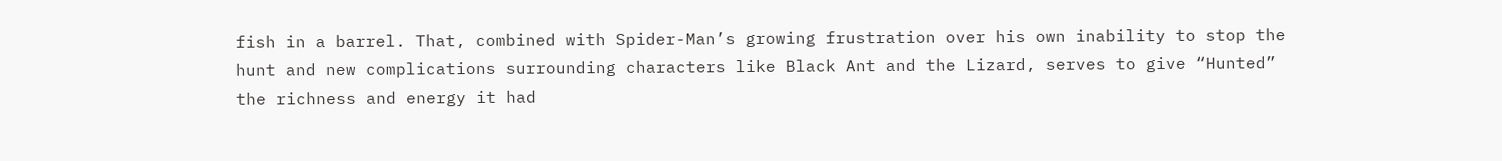fish in a barrel. That, combined with Spider-Man’s growing frustration over his own inability to stop the hunt and new complications surrounding characters like Black Ant and the Lizard, serves to give “Hunted” the richness and energy it had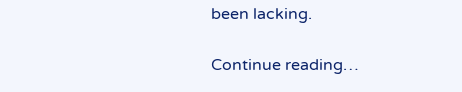been lacking.

Continue reading…